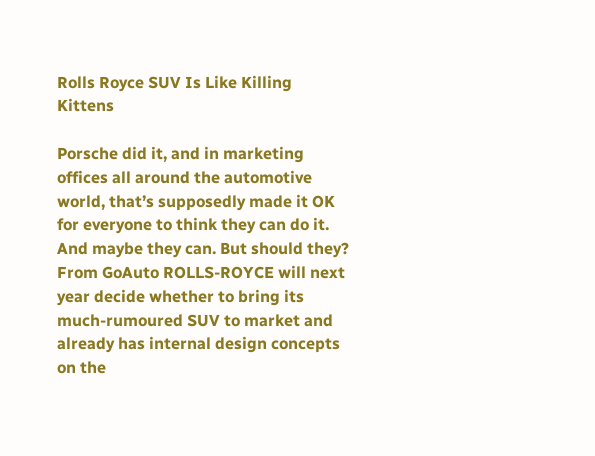Rolls Royce SUV Is Like Killing Kittens

Porsche did it, and in marketing offices all around the automotive world, that’s supposedly made it OK for everyone to think they can do it. And maybe they can. But should they? From GoAuto ROLLS-ROYCE will next year decide whether to bring its much-rumoured SUV to market and already has internal design concepts on the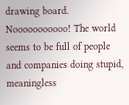drawing board. Nooooooooooo! The world seems to be full of people and companies doing stupid, meaningless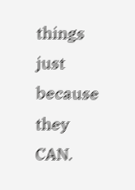things just because they CAN.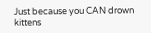Just because you CAN drown kittens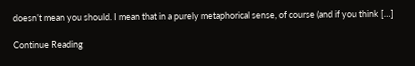doesn’t mean you should. I mean that in a purely metaphorical sense, of course (and if you think […]

Continue Reading